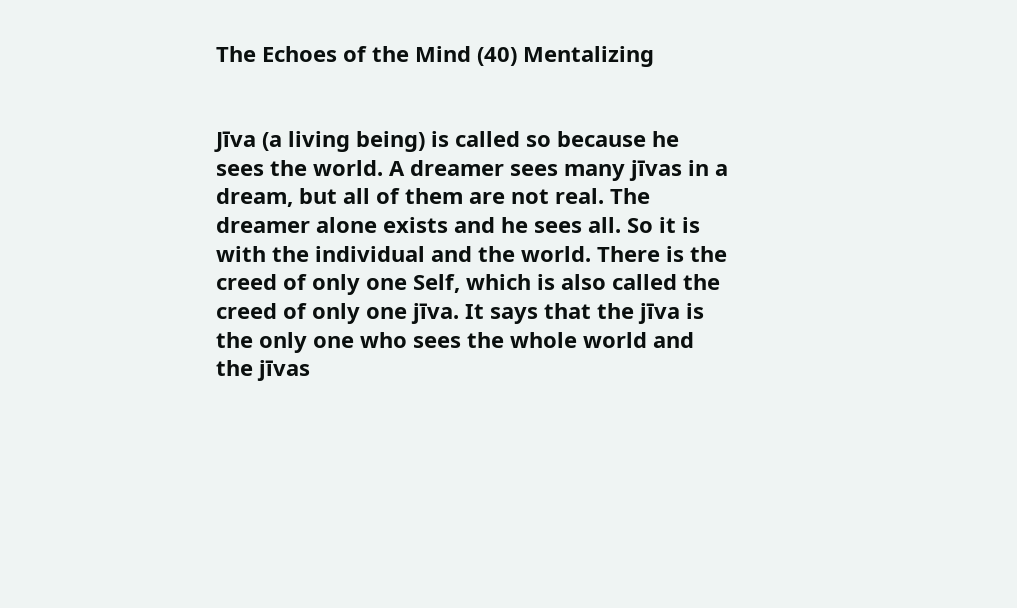The Echoes of the Mind (40) Mentalizing


Jīva (a living being) is called so because he sees the world. A dreamer sees many jīvas in a dream, but all of them are not real. The dreamer alone exists and he sees all. So it is with the individual and the world. There is the creed of only one Self, which is also called the creed of only one jīva. It says that the jīva is the only one who sees the whole world and the jīvas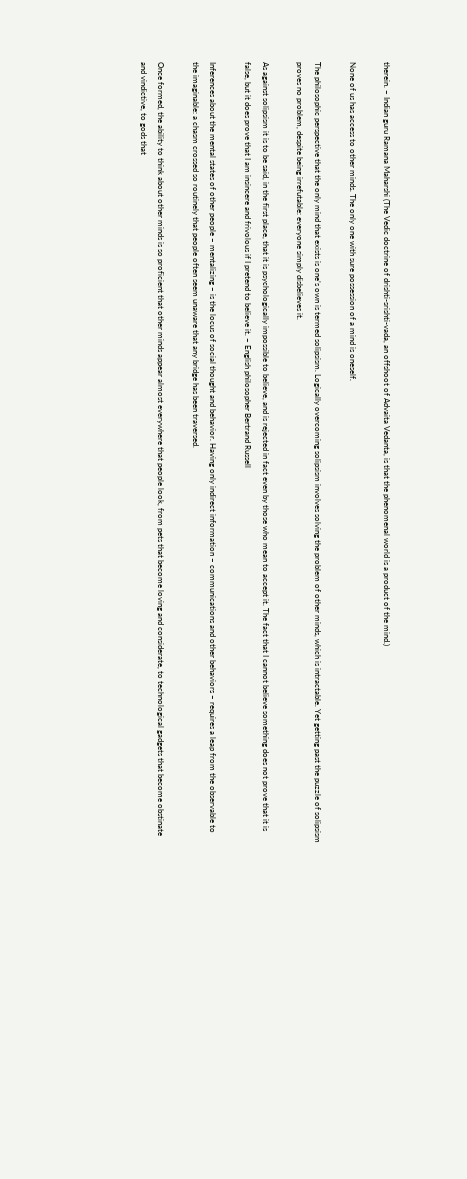therein. ~ Indian guru Ramana Maharshi (The Vedic doctrine of drishti-srishti-vada, an offshoot of Advaita Vedanta, is that the phenomenal world is a product of the mind.)

None of us has access to other minds. The only one with sure possession of a mind is oneself.

The philosophic perspective that the only mind that exists is one’s own is termed solipsism. Logically overcoming solipsism involves solving the problem of other minds, which is intractable. Yet getting past the puzzle of solipsism proves no problem, despite being irrefutable: everyone simply disbelieves it.

As against solipsism it is to be said, in the first place, that it is psychologically impossible to believe, and is rejected in fact even by those who mean to accept it. The fact that I cannot believe something does not prove that it is false, but it does prove that I am insincere and frivolous if I pretend to believe it. ~ English philosopher Bertrand Russell

Inferences about the mental states of other people – mentalizing – is the locus of social thought and behavior. Having only indirect information – communications and other behaviors – requires a leap from the observable to the imaginable: a chasm crossed so routinely that people often seem unaware that any bridge has been traversed.

Once formed, the ability to think about other minds is so proficient that other minds appear almost everywhere that people look, from pets that become loving and considerate, to technological gadgets that become obstinate and vindictive, to gods that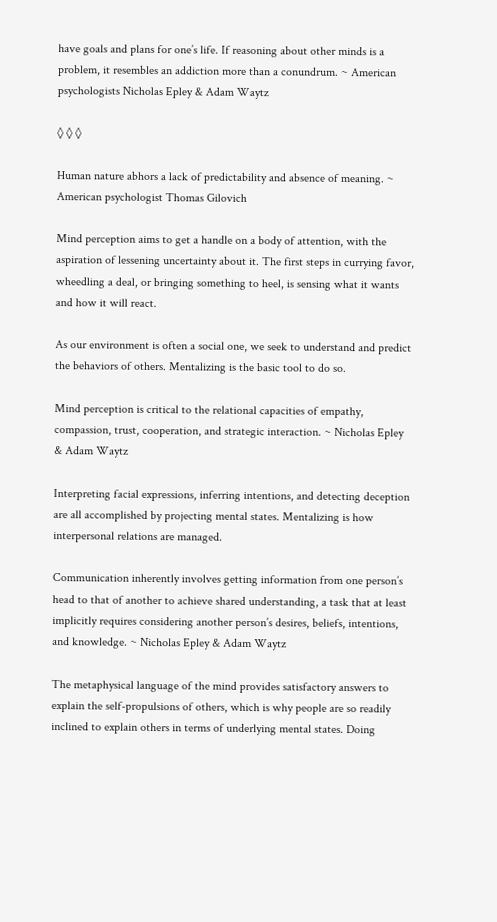have goals and plans for one’s life. If reasoning about other minds is a problem, it resembles an addiction more than a conundrum. ~ American psychologists Nicholas Epley & Adam Waytz

◊ ◊ ◊

Human nature abhors a lack of predictability and absence of meaning. ~ American psychologist Thomas Gilovich

Mind perception aims to get a handle on a body of attention, with the aspiration of lessening uncertainty about it. The first steps in currying favor, wheedling a deal, or bringing something to heel, is sensing what it wants and how it will react.

As our environment is often a social one, we seek to understand and predict the behaviors of others. Mentalizing is the basic tool to do so.

Mind perception is critical to the relational capacities of empathy, compassion, trust, cooperation, and strategic interaction. ~ Nicholas Epley & Adam Waytz

Interpreting facial expressions, inferring intentions, and detecting deception are all accomplished by projecting mental states. Mentalizing is how interpersonal relations are managed.

Communication inherently involves getting information from one person’s head to that of another to achieve shared understanding, a task that at least implicitly requires considering another person’s desires, beliefs, intentions, and knowledge. ~ Nicholas Epley & Adam Waytz

The metaphysical language of the mind provides satisfactory answers to explain the self-propulsions of others, which is why people are so readily inclined to explain others in terms of underlying mental states. Doing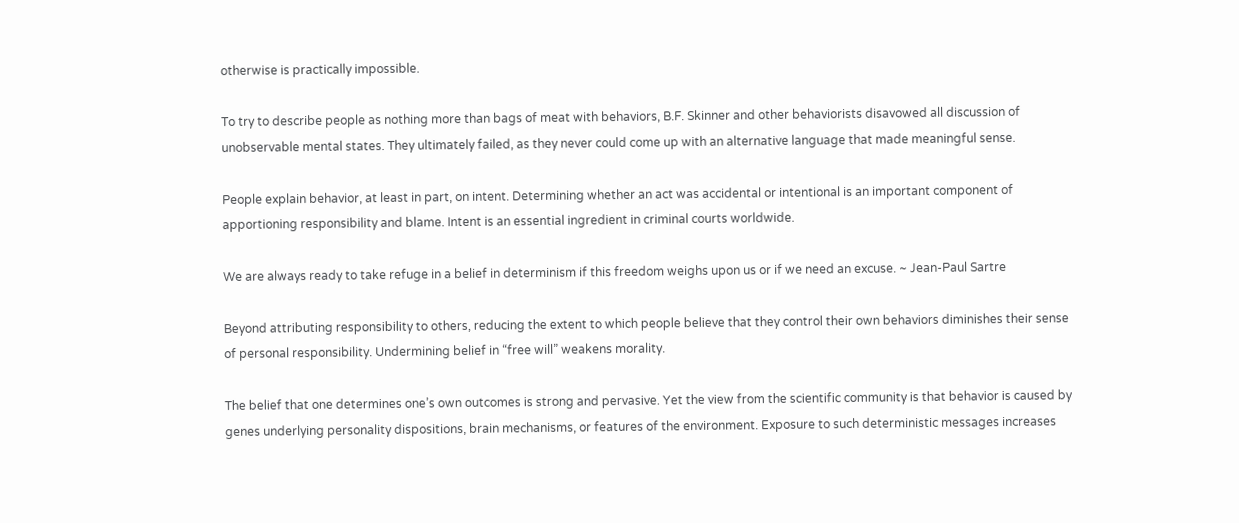otherwise is practically impossible.

To try to describe people as nothing more than bags of meat with behaviors, B.F. Skinner and other behaviorists disavowed all discussion of unobservable mental states. They ultimately failed, as they never could come up with an alternative language that made meaningful sense.

People explain behavior, at least in part, on intent. Determining whether an act was accidental or intentional is an important component of apportioning responsibility and blame. Intent is an essential ingredient in criminal courts worldwide.

We are always ready to take refuge in a belief in determinism if this freedom weighs upon us or if we need an excuse. ~ Jean-Paul Sartre

Beyond attributing responsibility to others, reducing the extent to which people believe that they control their own behaviors diminishes their sense of personal responsibility. Undermining belief in “free will” weakens morality.

The belief that one determines one’s own outcomes is strong and pervasive. Yet the view from the scientific community is that behavior is caused by genes underlying personality dispositions, brain mechanisms, or features of the environment. Exposure to such deterministic messages increases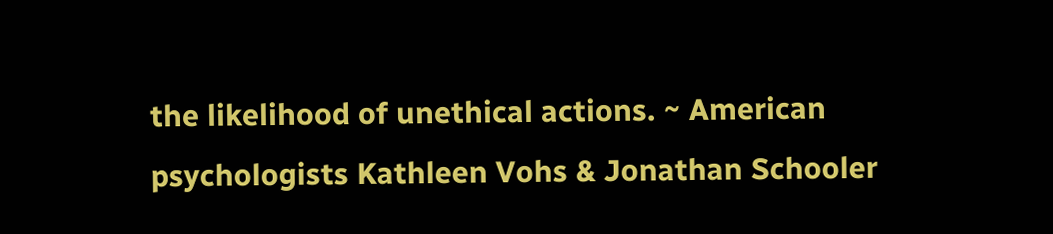the likelihood of unethical actions. ~ American psychologists Kathleen Vohs & Jonathan Schooler